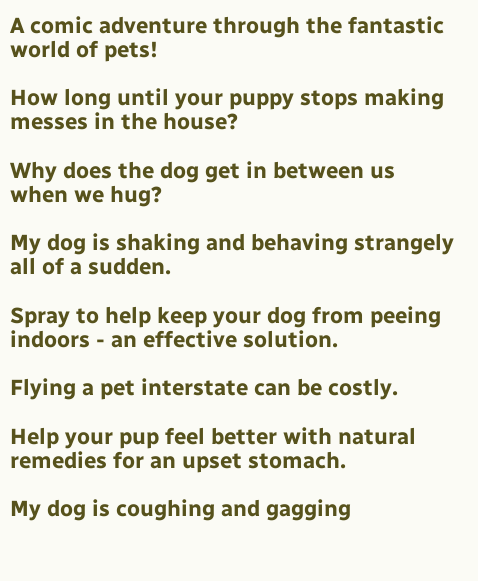A comic adventure through the fantastic world of pets!

How long until your puppy stops making messes in the house?

Why does the dog get in between us when we hug?

My dog is shaking and behaving strangely all of a sudden.

Spray to help keep your dog from peeing indoors - an effective solution.

Flying a pet interstate can be costly.

Help your pup feel better with natural remedies for an upset stomach.

My dog is coughing and gagging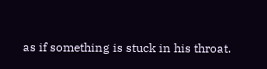as if something is stuck in his throat.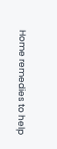Home remedies to help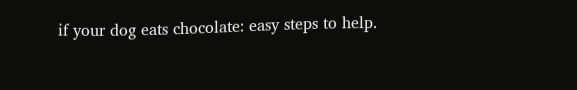if your dog eats chocolate: easy steps to help.